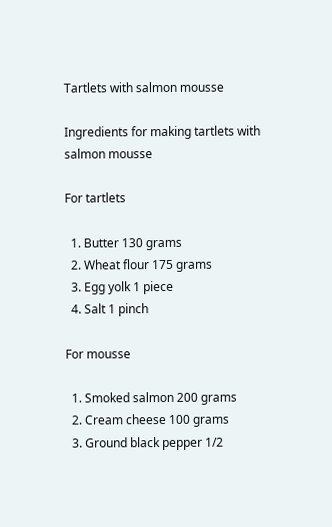Tartlets with salmon mousse

Ingredients for making tartlets with salmon mousse

For tartlets

  1. Butter 130 grams
  2. Wheat flour 175 grams
  3. Egg yolk 1 piece
  4. Salt 1 pinch

For mousse

  1. Smoked salmon 200 grams
  2. Cream cheese 100 grams
  3. Ground black pepper 1/2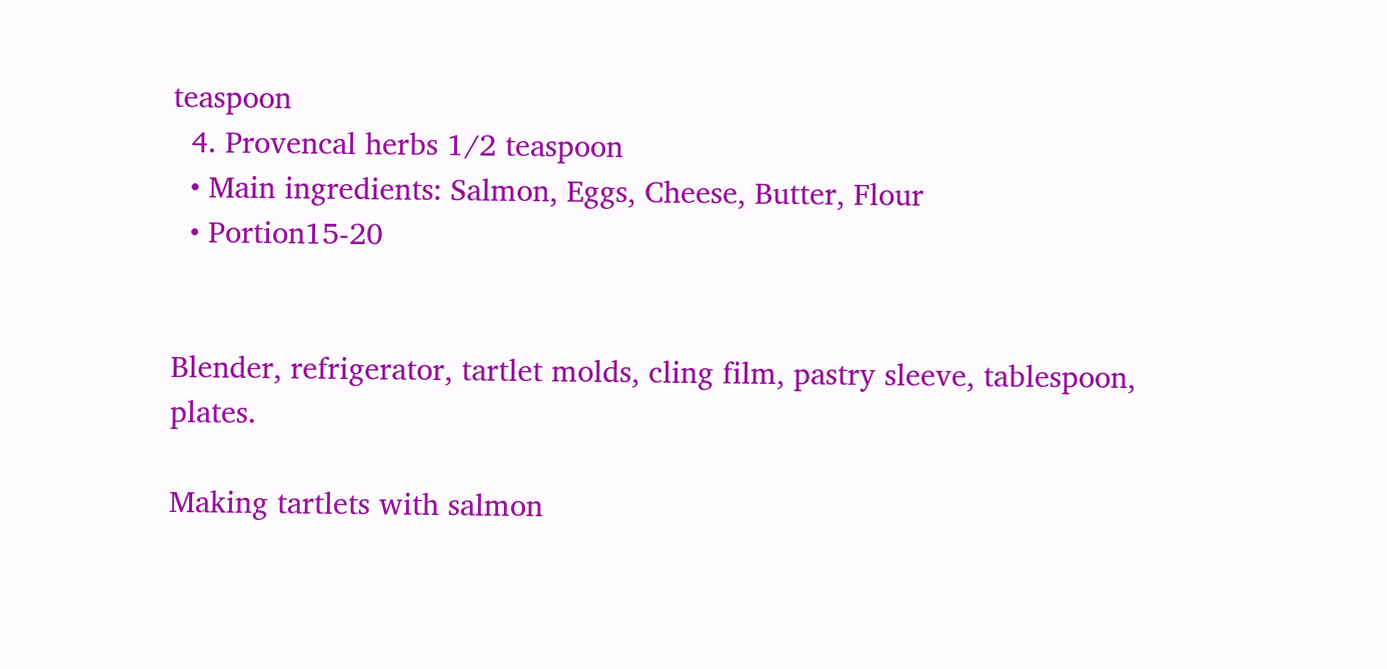teaspoon
  4. Provencal herbs 1/2 teaspoon
  • Main ingredients: Salmon, Eggs, Cheese, Butter, Flour
  • Portion15-20


Blender, refrigerator, tartlet molds, cling film, pastry sleeve, tablespoon, plates.

Making tartlets with salmon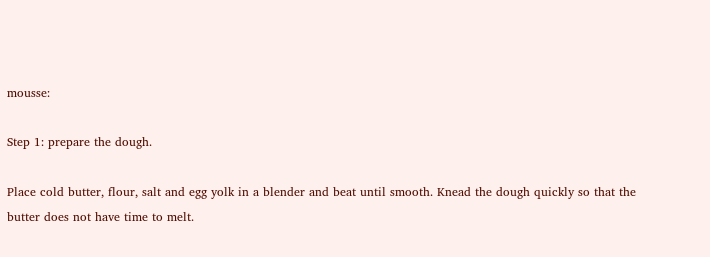mousse:

Step 1: prepare the dough.

Place cold butter, flour, salt and egg yolk in a blender and beat until smooth. Knead the dough quickly so that the butter does not have time to melt.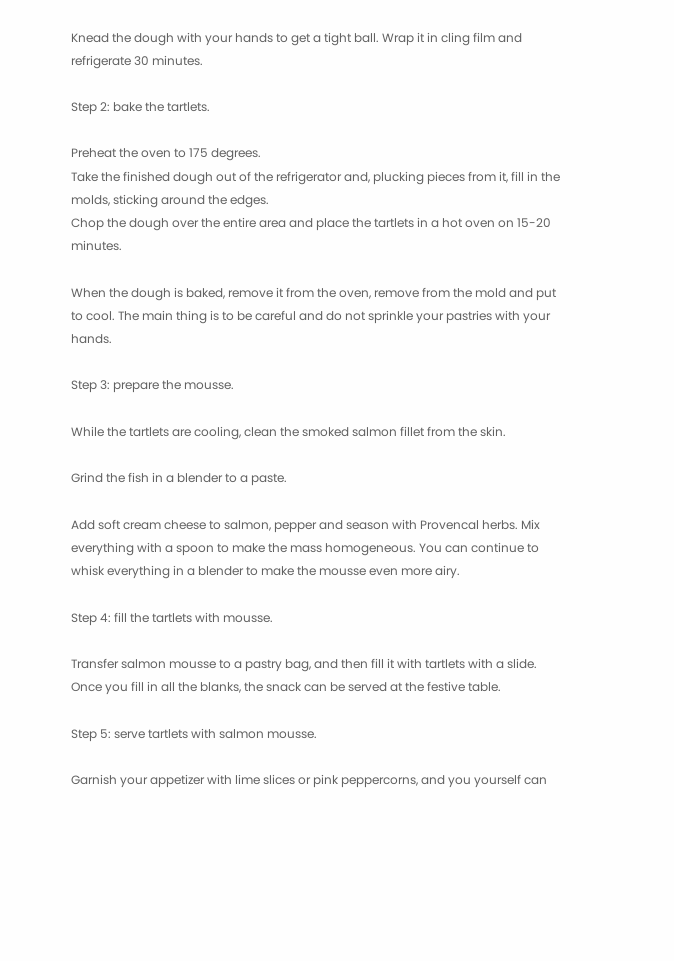Knead the dough with your hands to get a tight ball. Wrap it in cling film and refrigerate 30 minutes.

Step 2: bake the tartlets.

Preheat the oven to 175 degrees.
Take the finished dough out of the refrigerator and, plucking pieces from it, fill in the molds, sticking around the edges.
Chop the dough over the entire area and place the tartlets in a hot oven on 15-20 minutes.

When the dough is baked, remove it from the oven, remove from the mold and put to cool. The main thing is to be careful and do not sprinkle your pastries with your hands.

Step 3: prepare the mousse.

While the tartlets are cooling, clean the smoked salmon fillet from the skin.

Grind the fish in a blender to a paste.

Add soft cream cheese to salmon, pepper and season with Provencal herbs. Mix everything with a spoon to make the mass homogeneous. You can continue to whisk everything in a blender to make the mousse even more airy.

Step 4: fill the tartlets with mousse.

Transfer salmon mousse to a pastry bag, and then fill it with tartlets with a slide. Once you fill in all the blanks, the snack can be served at the festive table.

Step 5: serve tartlets with salmon mousse.

Garnish your appetizer with lime slices or pink peppercorns, and you yourself can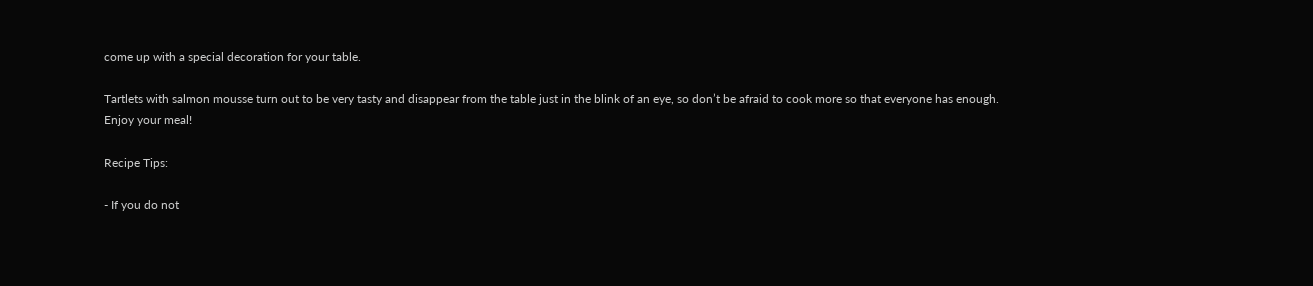come up with a special decoration for your table.

Tartlets with salmon mousse turn out to be very tasty and disappear from the table just in the blink of an eye, so don’t be afraid to cook more so that everyone has enough.
Enjoy your meal!

Recipe Tips:

- If you do not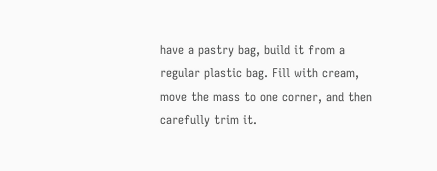have a pastry bag, build it from a regular plastic bag. Fill with cream, move the mass to one corner, and then carefully trim it.